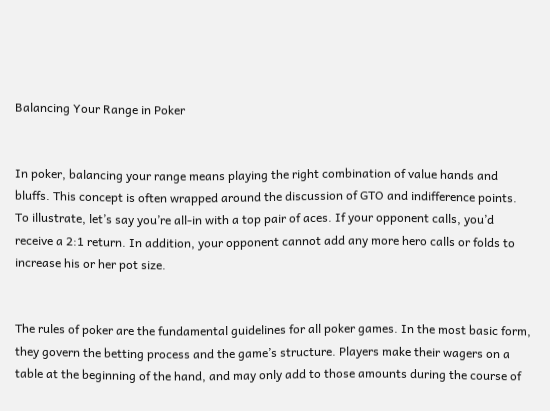Balancing Your Range in Poker


In poker, balancing your range means playing the right combination of value hands and bluffs. This concept is often wrapped around the discussion of GTO and indifference points. To illustrate, let’s say you’re all-in with a top pair of aces. If your opponent calls, you’d receive a 2:1 return. In addition, your opponent cannot add any more hero calls or folds to increase his or her pot size.


The rules of poker are the fundamental guidelines for all poker games. In the most basic form, they govern the betting process and the game’s structure. Players make their wagers on a table at the beginning of the hand, and may only add to those amounts during the course of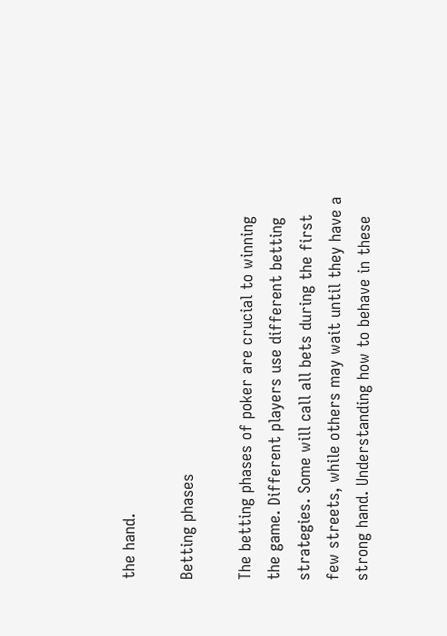the hand.

Betting phases

The betting phases of poker are crucial to winning the game. Different players use different betting strategies. Some will call all bets during the first few streets, while others may wait until they have a strong hand. Understanding how to behave in these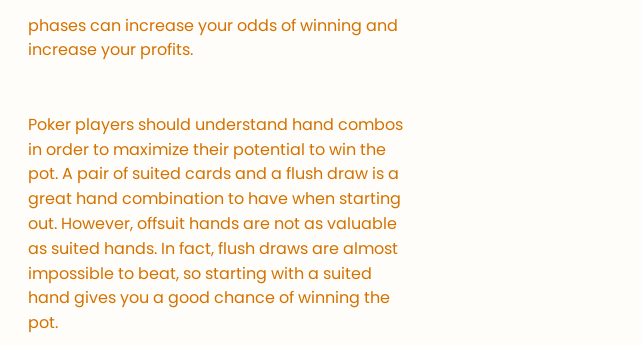phases can increase your odds of winning and increase your profits.


Poker players should understand hand combos in order to maximize their potential to win the pot. A pair of suited cards and a flush draw is a great hand combination to have when starting out. However, offsuit hands are not as valuable as suited hands. In fact, flush draws are almost impossible to beat, so starting with a suited hand gives you a good chance of winning the pot.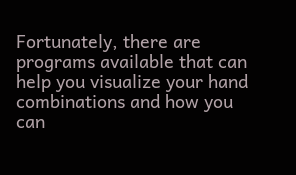Fortunately, there are programs available that can help you visualize your hand combinations and how you can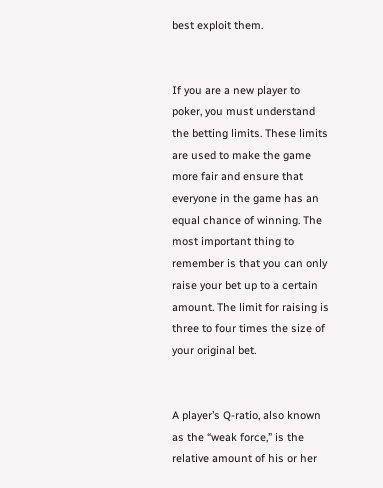best exploit them.


If you are a new player to poker, you must understand the betting limits. These limits are used to make the game more fair and ensure that everyone in the game has an equal chance of winning. The most important thing to remember is that you can only raise your bet up to a certain amount. The limit for raising is three to four times the size of your original bet.


A player’s Q-ratio, also known as the “weak force,” is the relative amount of his or her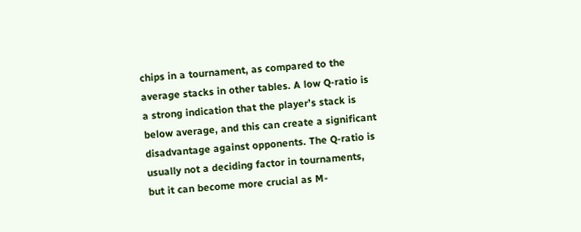chips in a tournament, as compared to the average stacks in other tables. A low Q-ratio is a strong indication that the player’s stack is below average, and this can create a significant disadvantage against opponents. The Q-ratio is usually not a deciding factor in tournaments, but it can become more crucial as M-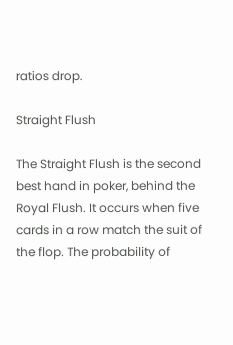ratios drop.

Straight Flush

The Straight Flush is the second best hand in poker, behind the Royal Flush. It occurs when five cards in a row match the suit of the flop. The probability of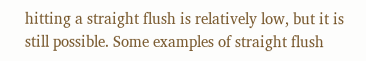hitting a straight flush is relatively low, but it is still possible. Some examples of straight flush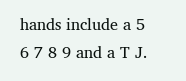hands include a 5 6 7 8 9 and a T J.